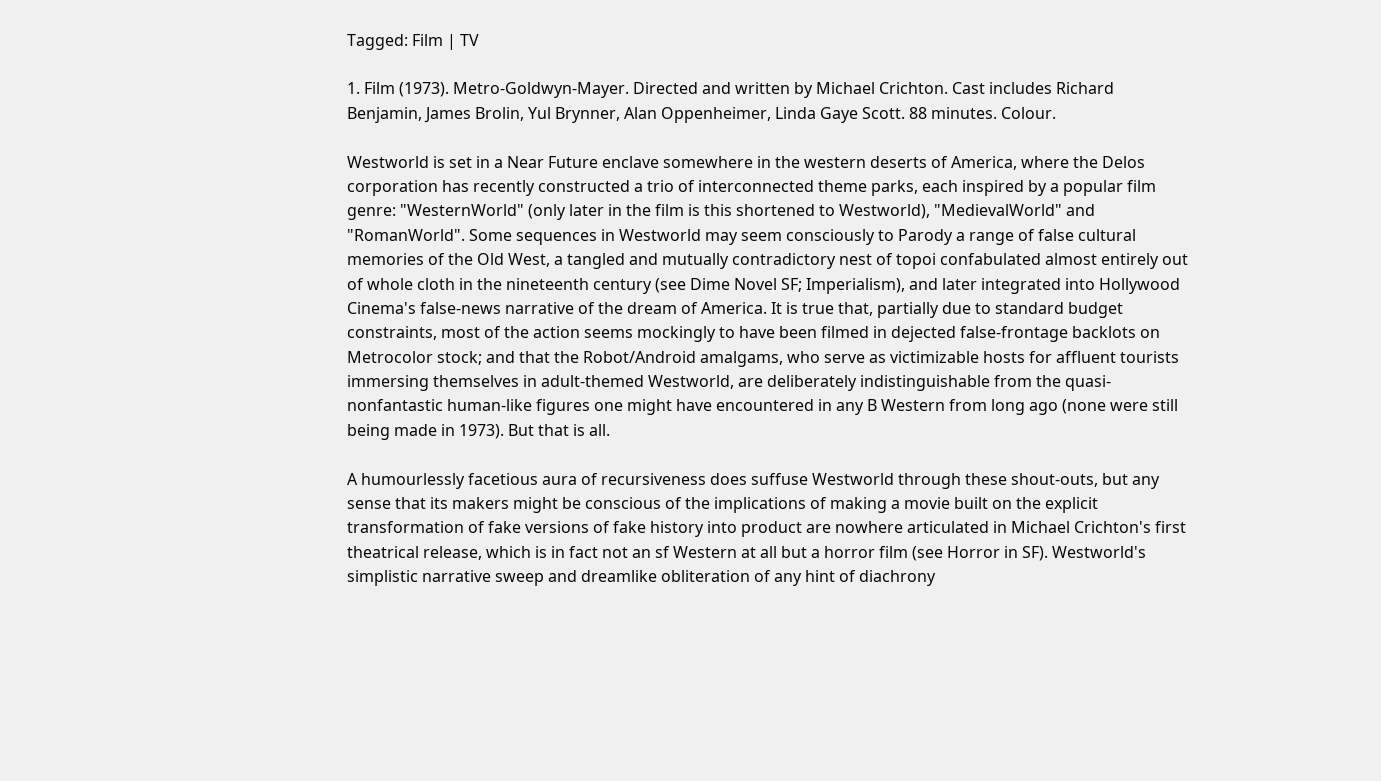Tagged: Film | TV

1. Film (1973). Metro-Goldwyn-Mayer. Directed and written by Michael Crichton. Cast includes Richard Benjamin, James Brolin, Yul Brynner, Alan Oppenheimer, Linda Gaye Scott. 88 minutes. Colour.

Westworld is set in a Near Future enclave somewhere in the western deserts of America, where the Delos corporation has recently constructed a trio of interconnected theme parks, each inspired by a popular film genre: "WesternWorld" (only later in the film is this shortened to Westworld), "MedievalWorld" and "RomanWorld". Some sequences in Westworld may seem consciously to Parody a range of false cultural memories of the Old West, a tangled and mutually contradictory nest of topoi confabulated almost entirely out of whole cloth in the nineteenth century (see Dime Novel SF; Imperialism), and later integrated into Hollywood Cinema's false-news narrative of the dream of America. It is true that, partially due to standard budget constraints, most of the action seems mockingly to have been filmed in dejected false-frontage backlots on Metrocolor stock; and that the Robot/Android amalgams, who serve as victimizable hosts for affluent tourists immersing themselves in adult-themed Westworld, are deliberately indistinguishable from the quasi-nonfantastic human-like figures one might have encountered in any B Western from long ago (none were still being made in 1973). But that is all.

A humourlessly facetious aura of recursiveness does suffuse Westworld through these shout-outs, but any sense that its makers might be conscious of the implications of making a movie built on the explicit transformation of fake versions of fake history into product are nowhere articulated in Michael Crichton's first theatrical release, which is in fact not an sf Western at all but a horror film (see Horror in SF). Westworld's simplistic narrative sweep and dreamlike obliteration of any hint of diachrony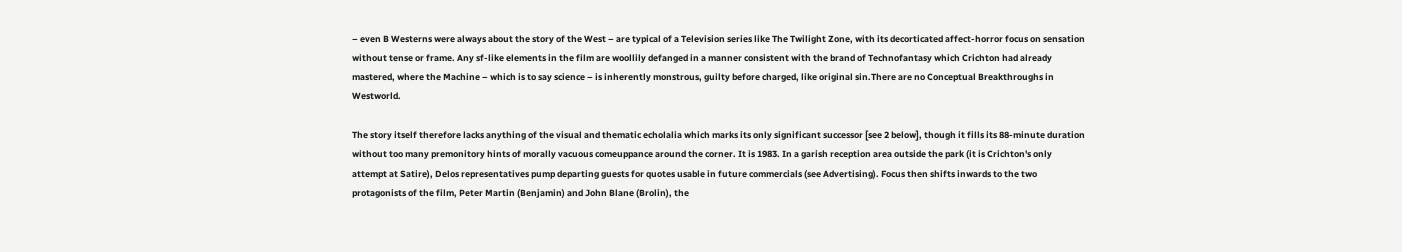– even B Westerns were always about the story of the West – are typical of a Television series like The Twilight Zone, with its decorticated affect-horror focus on sensation without tense or frame. Any sf-like elements in the film are woollily defanged in a manner consistent with the brand of Technofantasy which Crichton had already mastered, where the Machine – which is to say science – is inherently monstrous, guilty before charged, like original sin.There are no Conceptual Breakthroughs in Westworld.

The story itself therefore lacks anything of the visual and thematic echolalia which marks its only significant successor [see 2 below], though it fills its 88-minute duration without too many premonitory hints of morally vacuous comeuppance around the corner. It is 1983. In a garish reception area outside the park (it is Crichton's only attempt at Satire), Delos representatives pump departing guests for quotes usable in future commercials (see Advertising). Focus then shifts inwards to the two protagonists of the film, Peter Martin (Benjamin) and John Blane (Brolin), the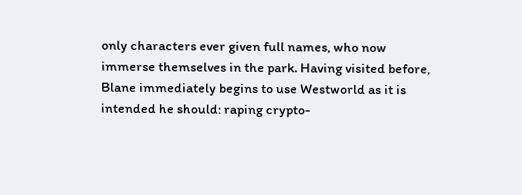only characters ever given full names, who now immerse themselves in the park. Having visited before, Blane immediately begins to use Westworld as it is intended he should: raping crypto-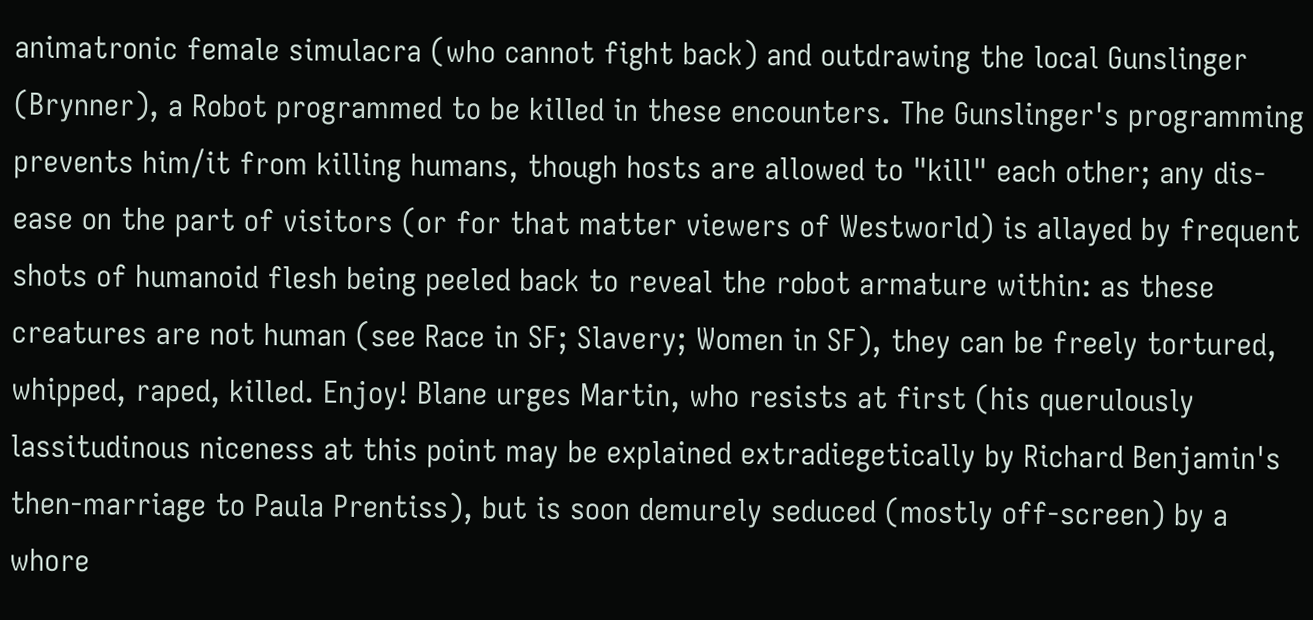animatronic female simulacra (who cannot fight back) and outdrawing the local Gunslinger (Brynner), a Robot programmed to be killed in these encounters. The Gunslinger's programming prevents him/it from killing humans, though hosts are allowed to "kill" each other; any dis-ease on the part of visitors (or for that matter viewers of Westworld) is allayed by frequent shots of humanoid flesh being peeled back to reveal the robot armature within: as these creatures are not human (see Race in SF; Slavery; Women in SF), they can be freely tortured, whipped, raped, killed. Enjoy! Blane urges Martin, who resists at first (his querulously lassitudinous niceness at this point may be explained extradiegetically by Richard Benjamin's then-marriage to Paula Prentiss), but is soon demurely seduced (mostly off-screen) by a whore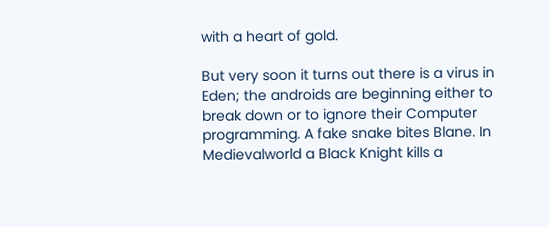with a heart of gold.

But very soon it turns out there is a virus in Eden; the androids are beginning either to break down or to ignore their Computer programming. A fake snake bites Blane. In Medievalworld a Black Knight kills a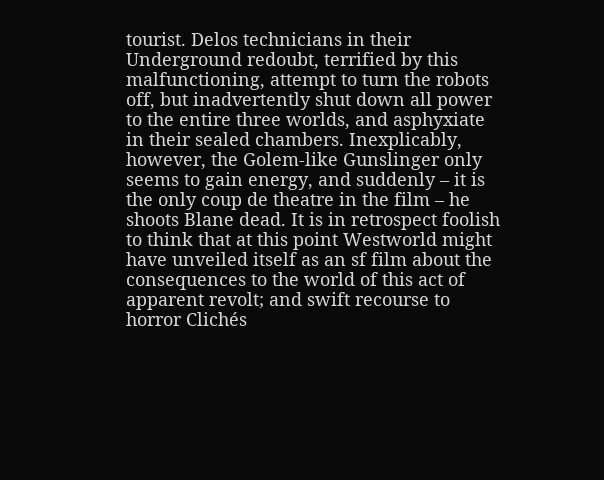tourist. Delos technicians in their Underground redoubt, terrified by this malfunctioning, attempt to turn the robots off, but inadvertently shut down all power to the entire three worlds, and asphyxiate in their sealed chambers. Inexplicably, however, the Golem-like Gunslinger only seems to gain energy, and suddenly – it is the only coup de theatre in the film – he shoots Blane dead. It is in retrospect foolish to think that at this point Westworld might have unveiled itself as an sf film about the consequences to the world of this act of apparent revolt; and swift recourse to horror Clichés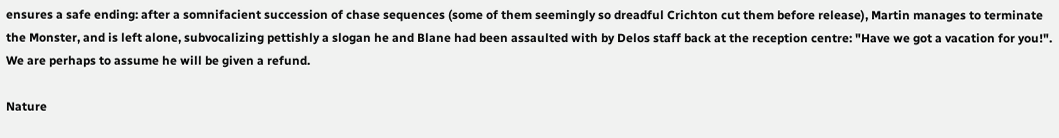ensures a safe ending: after a somnifacient succession of chase sequences (some of them seemingly so dreadful Crichton cut them before release), Martin manages to terminate the Monster, and is left alone, subvocalizing pettishly a slogan he and Blane had been assaulted with by Delos staff back at the reception centre: "Have we got a vacation for you!". We are perhaps to assume he will be given a refund.

Nature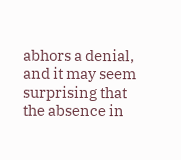abhors a denial, and it may seem surprising that the absence in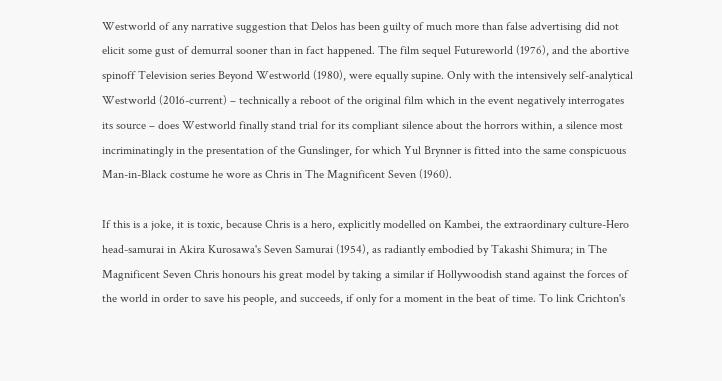Westworld of any narrative suggestion that Delos has been guilty of much more than false advertising did not elicit some gust of demurral sooner than in fact happened. The film sequel Futureworld (1976), and the abortive spinoff Television series Beyond Westworld (1980), were equally supine. Only with the intensively self-analytical Westworld (2016-current) – technically a reboot of the original film which in the event negatively interrogates its source – does Westworld finally stand trial for its compliant silence about the horrors within, a silence most incriminatingly in the presentation of the Gunslinger, for which Yul Brynner is fitted into the same conspicuous Man-in-Black costume he wore as Chris in The Magnificent Seven (1960).

If this is a joke, it is toxic, because Chris is a hero, explicitly modelled on Kambei, the extraordinary culture-Hero head-samurai in Akira Kurosawa's Seven Samurai (1954), as radiantly embodied by Takashi Shimura; in The Magnificent Seven Chris honours his great model by taking a similar if Hollywoodish stand against the forces of the world in order to save his people, and succeeds, if only for a moment in the beat of time. To link Crichton's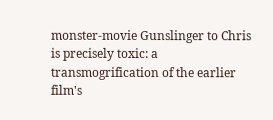monster-movie Gunslinger to Chris is precisely toxic: a transmogrification of the earlier film's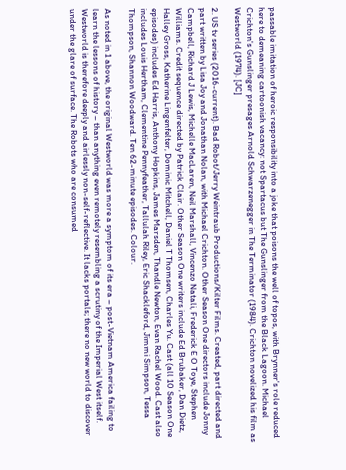passable imitation of heroic responsibility into a joke that poisons the well of topos, with Brynner's role reduced here to demeaning cartoonish vacancy: not Spartacus but The Gunslinger from the Black Lagoon. Michael Crichton's Gunslinger presages Arnold Schwarzenegger in The Terminator (1984). Crichton novelized his film as Westworld (1974). [JC]

2. US tv series (2016-current). Bad Robot/Jerry Weintraub Productions/Kilter Films. Created, part directed and part written by Lisa Joy and Jonathan Nolan, with Michael Crichton. Other Season One directors include Jonny Campbell, Richard J Lewis, Michelle MacLaren, Neil Marshall, Vincenzo Natali, Frederick E O Toye, Stephen Williams. Credit sequence directed by Patrick Clair. Other Season One writers include Ed Brubaker, Dan Dietz, Halley Gross, Katherine Lingenfelter, Dominic Mitchell, Daniel T Thomsen, Charles Yu. Cast (all 10 Season One episodes) includes Ed Harris, Anthony Hopkins, James Marsden, Thandle Newton, Evan Rachel Wood. Cast also includes Louis Hertham, Clementine Pennyfeather, Tallulah Riley, Eric Shackleford, Jimmi Simpson, Tessa Thompson, Shannon Woodward. Ten 62-minute episodes. Colour.

As noted in 1 above, the original Westworld was more a symptom of its era – post-Vietnam America failing to learn the lessons of history – than anything even remotely resembling a scrutiny of the Imperial West itself. Westworld is therefore deeply and airlessly non-self-reflective. It lacks portals; there no new world to discover under the glare of surface. The Robots who are consumed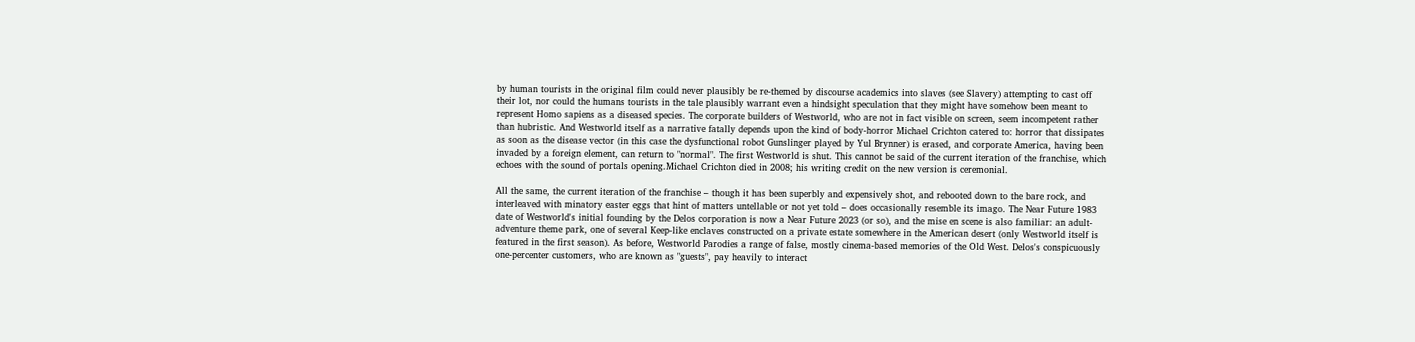by human tourists in the original film could never plausibly be re-themed by discourse academics into slaves (see Slavery) attempting to cast off their lot, nor could the humans tourists in the tale plausibly warrant even a hindsight speculation that they might have somehow been meant to represent Homo sapiens as a diseased species. The corporate builders of Westworld, who are not in fact visible on screen, seem incompetent rather than hubristic. And Westworld itself as a narrative fatally depends upon the kind of body-horror Michael Crichton catered to: horror that dissipates as soon as the disease vector (in this case the dysfunctional robot Gunslinger played by Yul Brynner) is erased, and corporate America, having been invaded by a foreign element, can return to "normal". The first Westworld is shut. This cannot be said of the current iteration of the franchise, which echoes with the sound of portals opening.Michael Crichton died in 2008; his writing credit on the new version is ceremonial.

All the same, the current iteration of the franchise – though it has been superbly and expensively shot, and rebooted down to the bare rock, and interleaved with minatory easter eggs that hint of matters untellable or not yet told – does occasionally resemble its imago. The Near Future 1983 date of Westworld's initial founding by the Delos corporation is now a Near Future 2023 (or so), and the mise en scene is also familiar: an adult-adventure theme park, one of several Keep-like enclaves constructed on a private estate somewhere in the American desert (only Westworld itself is featured in the first season). As before, Westworld Parodies a range of false, mostly cinema-based memories of the Old West. Delos's conspicuously one-percenter customers, who are known as "guests", pay heavily to interact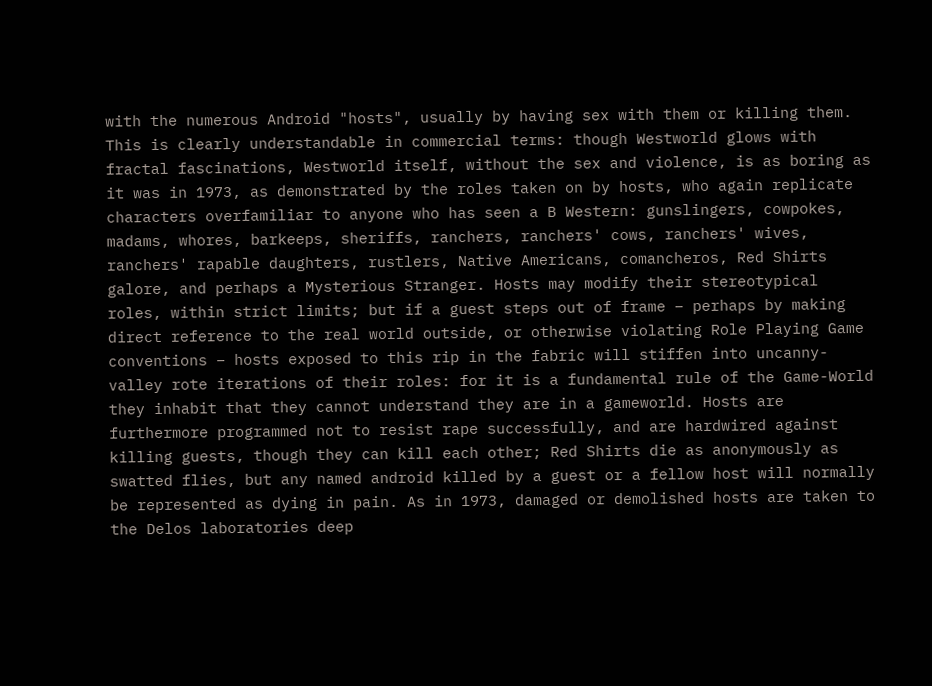with the numerous Android "hosts", usually by having sex with them or killing them. This is clearly understandable in commercial terms: though Westworld glows with fractal fascinations, Westworld itself, without the sex and violence, is as boring as it was in 1973, as demonstrated by the roles taken on by hosts, who again replicate characters overfamiliar to anyone who has seen a B Western: gunslingers, cowpokes, madams, whores, barkeeps, sheriffs, ranchers, ranchers' cows, ranchers' wives, ranchers' rapable daughters, rustlers, Native Americans, comancheros, Red Shirts galore, and perhaps a Mysterious Stranger. Hosts may modify their stereotypical roles, within strict limits; but if a guest steps out of frame – perhaps by making direct reference to the real world outside, or otherwise violating Role Playing Game conventions – hosts exposed to this rip in the fabric will stiffen into uncanny-valley rote iterations of their roles: for it is a fundamental rule of the Game-World they inhabit that they cannot understand they are in a gameworld. Hosts are furthermore programmed not to resist rape successfully, and are hardwired against killing guests, though they can kill each other; Red Shirts die as anonymously as swatted flies, but any named android killed by a guest or a fellow host will normally be represented as dying in pain. As in 1973, damaged or demolished hosts are taken to the Delos laboratories deep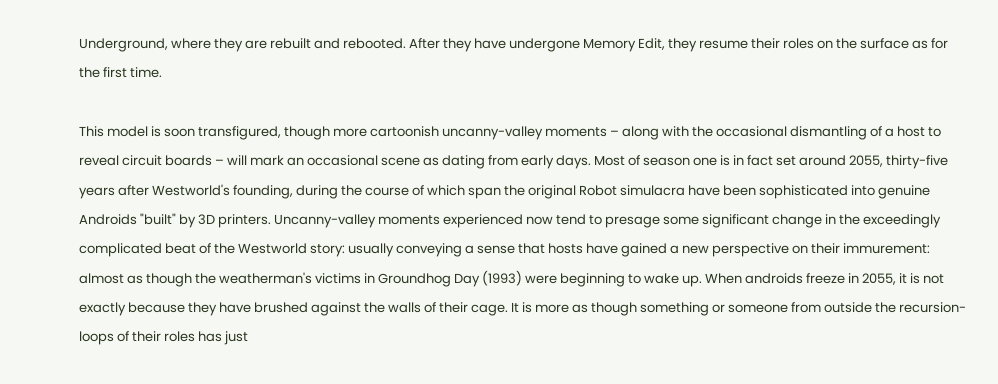Underground, where they are rebuilt and rebooted. After they have undergone Memory Edit, they resume their roles on the surface as for the first time.

This model is soon transfigured, though more cartoonish uncanny-valley moments – along with the occasional dismantling of a host to reveal circuit boards – will mark an occasional scene as dating from early days. Most of season one is in fact set around 2055, thirty-five years after Westworld's founding, during the course of which span the original Robot simulacra have been sophisticated into genuine Androids "built" by 3D printers. Uncanny-valley moments experienced now tend to presage some significant change in the exceedingly complicated beat of the Westworld story: usually conveying a sense that hosts have gained a new perspective on their immurement: almost as though the weatherman's victims in Groundhog Day (1993) were beginning to wake up. When androids freeze in 2055, it is not exactly because they have brushed against the walls of their cage. It is more as though something or someone from outside the recursion-loops of their roles has just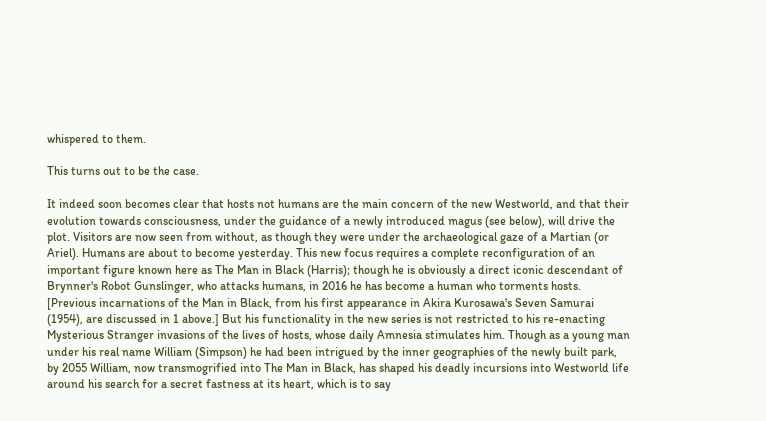whispered to them.

This turns out to be the case.

It indeed soon becomes clear that hosts not humans are the main concern of the new Westworld, and that their evolution towards consciousness, under the guidance of a newly introduced magus (see below), will drive the plot. Visitors are now seen from without, as though they were under the archaeological gaze of a Martian (or Ariel). Humans are about to become yesterday. This new focus requires a complete reconfiguration of an important figure known here as The Man in Black (Harris); though he is obviously a direct iconic descendant of Brynner's Robot Gunslinger, who attacks humans, in 2016 he has become a human who torments hosts. [Previous incarnations of the Man in Black, from his first appearance in Akira Kurosawa's Seven Samurai (1954), are discussed in 1 above.] But his functionality in the new series is not restricted to his re-enacting Mysterious Stranger invasions of the lives of hosts, whose daily Amnesia stimulates him. Though as a young man under his real name William (Simpson) he had been intrigued by the inner geographies of the newly built park, by 2055 William, now transmogrified into The Man in Black, has shaped his deadly incursions into Westworld life around his search for a secret fastness at its heart, which is to say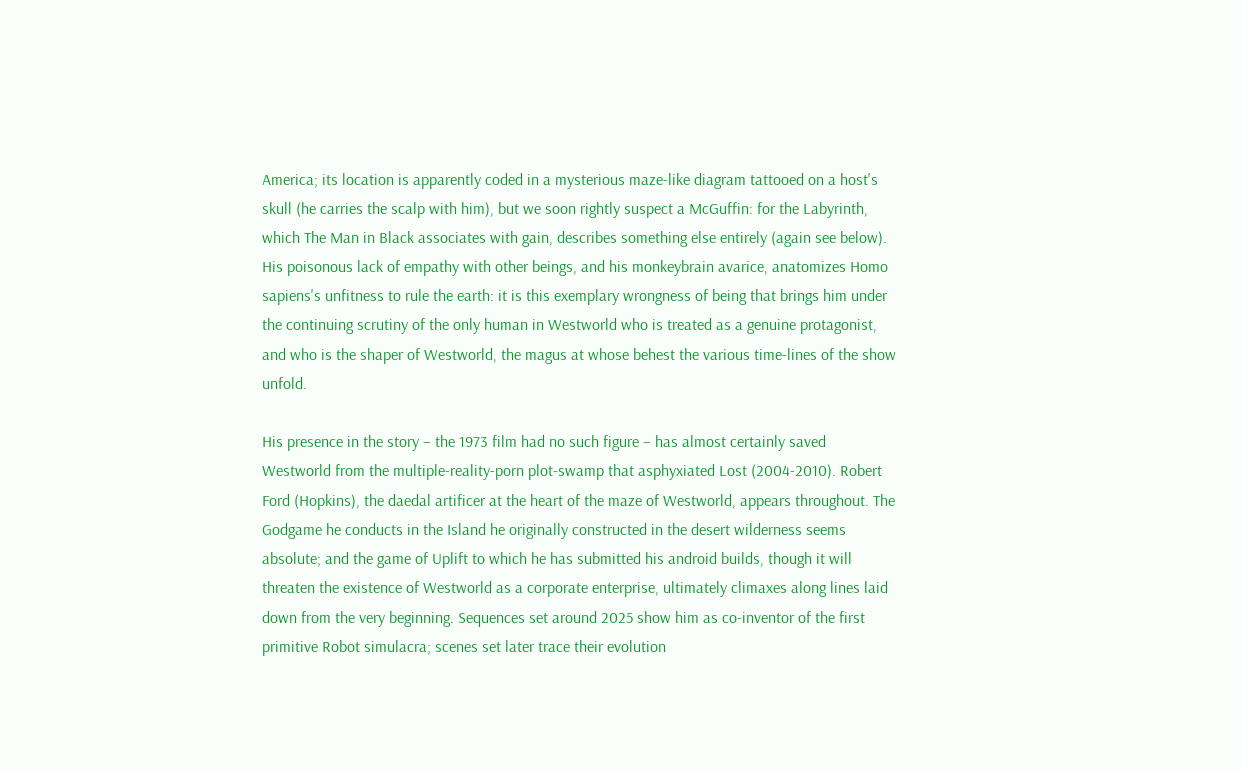America; its location is apparently coded in a mysterious maze-like diagram tattooed on a host's skull (he carries the scalp with him), but we soon rightly suspect a McGuffin: for the Labyrinth, which The Man in Black associates with gain, describes something else entirely (again see below). His poisonous lack of empathy with other beings, and his monkeybrain avarice, anatomizes Homo sapiens's unfitness to rule the earth: it is this exemplary wrongness of being that brings him under the continuing scrutiny of the only human in Westworld who is treated as a genuine protagonist, and who is the shaper of Westworld, the magus at whose behest the various time-lines of the show unfold.

His presence in the story – the 1973 film had no such figure – has almost certainly saved Westworld from the multiple-reality-porn plot-swamp that asphyxiated Lost (2004-2010). Robert Ford (Hopkins), the daedal artificer at the heart of the maze of Westworld, appears throughout. The Godgame he conducts in the Island he originally constructed in the desert wilderness seems absolute; and the game of Uplift to which he has submitted his android builds, though it will threaten the existence of Westworld as a corporate enterprise, ultimately climaxes along lines laid down from the very beginning. Sequences set around 2025 show him as co-inventor of the first primitive Robot simulacra; scenes set later trace their evolution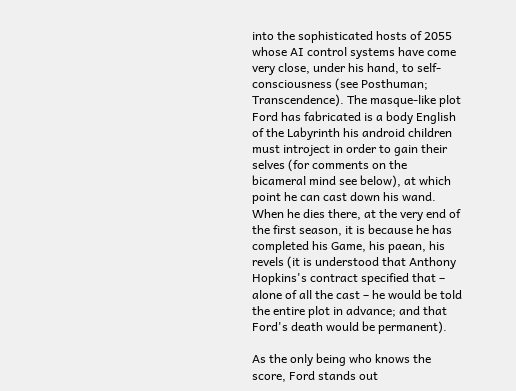into the sophisticated hosts of 2055 whose AI control systems have come very close, under his hand, to self-consciousness (see Posthuman; Transcendence). The masque-like plot Ford has fabricated is a body English of the Labyrinth his android children must introject in order to gain their selves (for comments on the bicameral mind see below), at which point he can cast down his wand. When he dies there, at the very end of the first season, it is because he has completed his Game, his paean, his revels (it is understood that Anthony Hopkins's contract specified that – alone of all the cast – he would be told the entire plot in advance; and that Ford's death would be permanent).

As the only being who knows the score, Ford stands out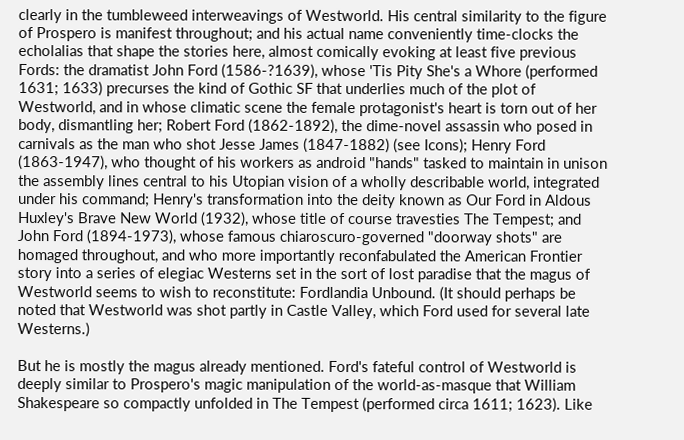clearly in the tumbleweed interweavings of Westworld. His central similarity to the figure of Prospero is manifest throughout; and his actual name conveniently time-clocks the echolalias that shape the stories here, almost comically evoking at least five previous Fords: the dramatist John Ford (1586-?1639), whose 'Tis Pity She's a Whore (performed 1631; 1633) precurses the kind of Gothic SF that underlies much of the plot of Westworld, and in whose climatic scene the female protagonist's heart is torn out of her body, dismantling her; Robert Ford (1862-1892), the dime-novel assassin who posed in carnivals as the man who shot Jesse James (1847-1882) (see Icons); Henry Ford (1863-1947), who thought of his workers as android "hands" tasked to maintain in unison the assembly lines central to his Utopian vision of a wholly describable world, integrated under his command; Henry's transformation into the deity known as Our Ford in Aldous Huxley's Brave New World (1932), whose title of course travesties The Tempest; and John Ford (1894-1973), whose famous chiaroscuro-governed "doorway shots" are homaged throughout, and who more importantly reconfabulated the American Frontier story into a series of elegiac Westerns set in the sort of lost paradise that the magus of Westworld seems to wish to reconstitute: Fordlandia Unbound. (It should perhaps be noted that Westworld was shot partly in Castle Valley, which Ford used for several late Westerns.)

But he is mostly the magus already mentioned. Ford's fateful control of Westworld is deeply similar to Prospero's magic manipulation of the world-as-masque that William Shakespeare so compactly unfolded in The Tempest (performed circa 1611; 1623). Like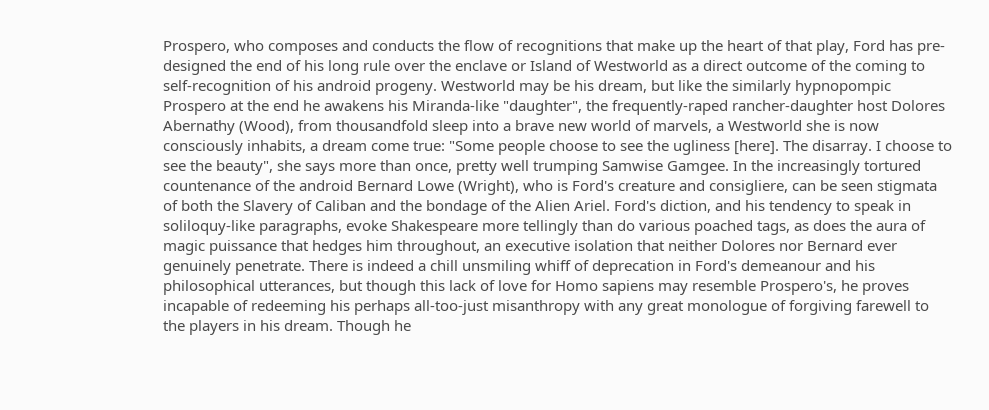Prospero, who composes and conducts the flow of recognitions that make up the heart of that play, Ford has pre-designed the end of his long rule over the enclave or Island of Westworld as a direct outcome of the coming to self-recognition of his android progeny. Westworld may be his dream, but like the similarly hypnopompic Prospero at the end he awakens his Miranda-like "daughter", the frequently-raped rancher-daughter host Dolores Abernathy (Wood), from thousandfold sleep into a brave new world of marvels, a Westworld she is now consciously inhabits, a dream come true: "Some people choose to see the ugliness [here]. The disarray. I choose to see the beauty", she says more than once, pretty well trumping Samwise Gamgee. In the increasingly tortured countenance of the android Bernard Lowe (Wright), who is Ford's creature and consigliere, can be seen stigmata of both the Slavery of Caliban and the bondage of the Alien Ariel. Ford's diction, and his tendency to speak in soliloquy-like paragraphs, evoke Shakespeare more tellingly than do various poached tags, as does the aura of magic puissance that hedges him throughout, an executive isolation that neither Dolores nor Bernard ever genuinely penetrate. There is indeed a chill unsmiling whiff of deprecation in Ford's demeanour and his philosophical utterances, but though this lack of love for Homo sapiens may resemble Prospero's, he proves incapable of redeeming his perhaps all-too-just misanthropy with any great monologue of forgiving farewell to the players in his dream. Though he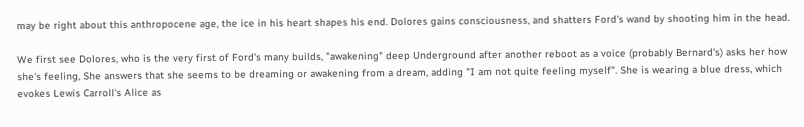may be right about this anthropocene age, the ice in his heart shapes his end. Dolores gains consciousness, and shatters Ford's wand by shooting him in the head.

We first see Dolores, who is the very first of Ford's many builds, "awakening" deep Underground after another reboot as a voice (probably Bernard's) asks her how she's feeling, She answers that she seems to be dreaming or awakening from a dream, adding "I am not quite feeling myself". She is wearing a blue dress, which evokes Lewis Carroll's Alice as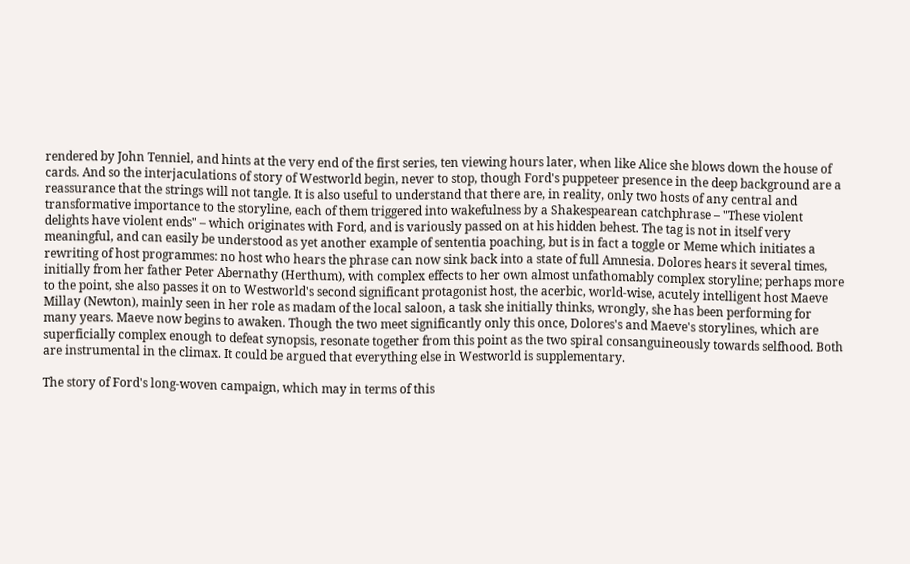rendered by John Tenniel, and hints at the very end of the first series, ten viewing hours later, when like Alice she blows down the house of cards. And so the interjaculations of story of Westworld begin, never to stop, though Ford's puppeteer presence in the deep background are a reassurance that the strings will not tangle. It is also useful to understand that there are, in reality, only two hosts of any central and transformative importance to the storyline, each of them triggered into wakefulness by a Shakespearean catchphrase – "These violent delights have violent ends" – which originates with Ford, and is variously passed on at his hidden behest. The tag is not in itself very meaningful, and can easily be understood as yet another example of sententia poaching, but is in fact a toggle or Meme which initiates a rewriting of host programmes: no host who hears the phrase can now sink back into a state of full Amnesia. Dolores hears it several times, initially from her father Peter Abernathy (Herthum), with complex effects to her own almost unfathomably complex storyline; perhaps more to the point, she also passes it on to Westworld's second significant protagonist host, the acerbic, world-wise, acutely intelligent host Maeve Millay (Newton), mainly seen in her role as madam of the local saloon, a task she initially thinks, wrongly, she has been performing for many years. Maeve now begins to awaken. Though the two meet significantly only this once, Dolores's and Maeve's storylines, which are superficially complex enough to defeat synopsis, resonate together from this point as the two spiral consanguineously towards selfhood. Both are instrumental in the climax. It could be argued that everything else in Westworld is supplementary.

The story of Ford's long-woven campaign, which may in terms of this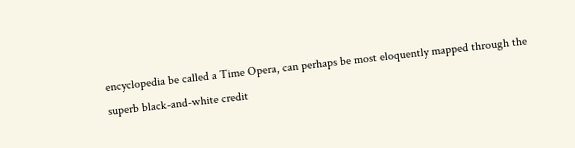encyclopedia be called a Time Opera, can perhaps be most eloquently mapped through the superb black-and-white credit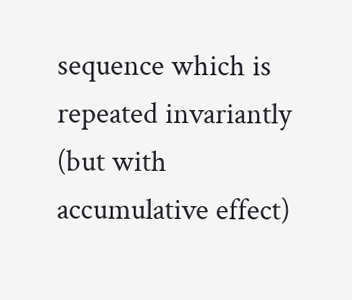sequence which is repeated invariantly (but with accumulative effect)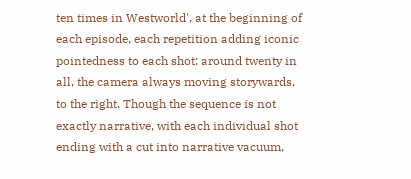ten times in Westworld', at the beginning of each episode, each repetition adding iconic pointedness to each shot: around twenty in all, the camera always moving storywards, to the right. Though the sequence is not exactly narrative, with each individual shot ending with a cut into narrative vacuum,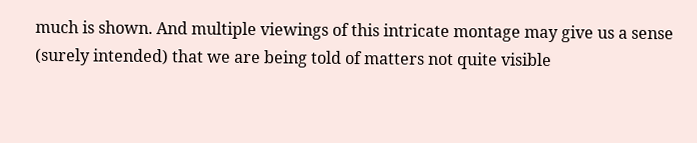much is shown. And multiple viewings of this intricate montage may give us a sense (surely intended) that we are being told of matters not quite visible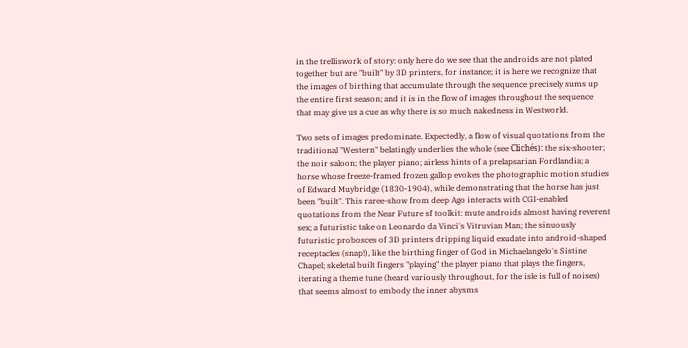in the trelliswork of story: only here do we see that the androids are not plated together but are "built" by 3D printers, for instance; it is here we recognize that the images of birthing that accumulate through the sequence precisely sums up the entire first season; and it is in the flow of images throughout the sequence that may give us a cue as why there is so much nakedness in Westworld.

Two sets of images predominate. Expectedly, a flow of visual quotations from the traditional "Western" belatingly underlies the whole (see Clichés): the six-shooter; the noir saloon; the player piano; airless hints of a prelapsarian Fordlandia; a horse whose freeze-framed frozen gallop evokes the photographic motion studies of Edward Muybridge (1830-1904), while demonstrating that the horse has just been "built". This raree-show from deep Ago interacts with CGI-enabled quotations from the Near Future sf toolkit: mute androids almost having reverent sex; a futuristic take on Leonardo da Vinci's Vitruvian Man; the sinuously futuristic probosces of 3D printers dripping liquid exudate into android-shaped receptacles (snap!), like the birthing finger of God in Michaelangelo's Sistine Chapel; skeletal built fingers "playing" the player piano that plays the fingers, iterating a theme tune (heard variously throughout, for the isle is full of noises) that seems almost to embody the inner abysms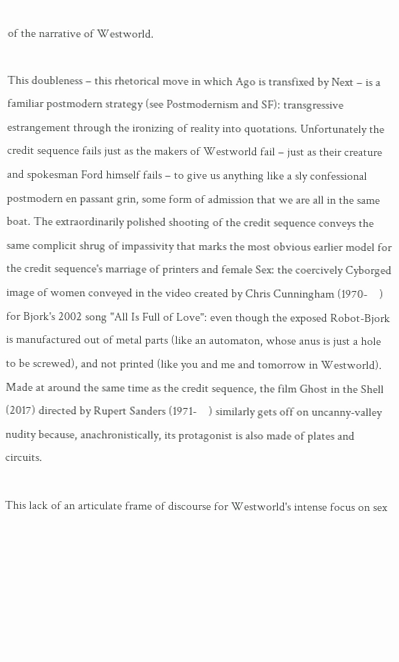of the narrative of Westworld.

This doubleness – this rhetorical move in which Ago is transfixed by Next – is a familiar postmodern strategy (see Postmodernism and SF): transgressive estrangement through the ironizing of reality into quotations. Unfortunately the credit sequence fails just as the makers of Westworld fail – just as their creature and spokesman Ford himself fails – to give us anything like a sly confessional postmodern en passant grin, some form of admission that we are all in the same boat. The extraordinarily polished shooting of the credit sequence conveys the same complicit shrug of impassivity that marks the most obvious earlier model for the credit sequence's marriage of printers and female Sex: the coercively Cyborged image of women conveyed in the video created by Chris Cunningham (1970-    ) for Bjork's 2002 song "All Is Full of Love": even though the exposed Robot-Bjork is manufactured out of metal parts (like an automaton, whose anus is just a hole to be screwed), and not printed (like you and me and tomorrow in Westworld). Made at around the same time as the credit sequence, the film Ghost in the Shell (2017) directed by Rupert Sanders (1971-    ) similarly gets off on uncanny-valley nudity because, anachronistically, its protagonist is also made of plates and circuits.

This lack of an articulate frame of discourse for Westworld's intense focus on sex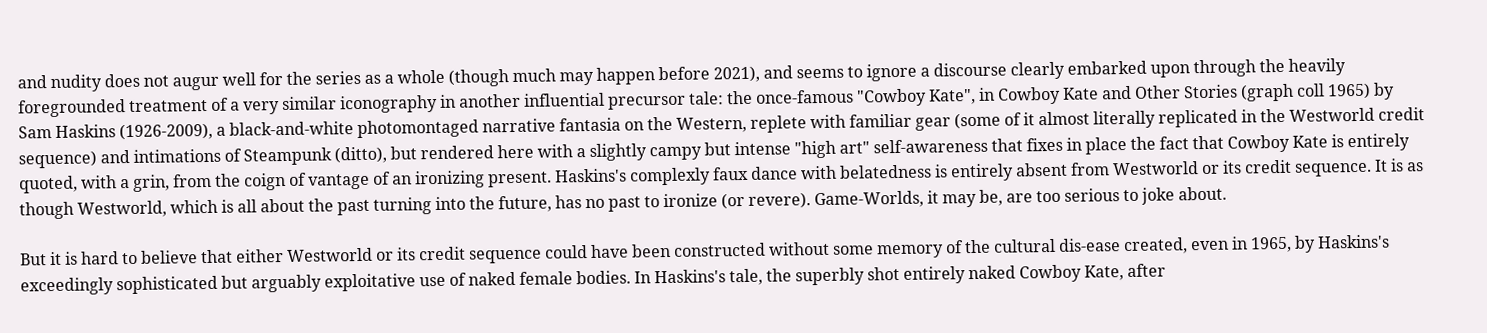and nudity does not augur well for the series as a whole (though much may happen before 2021), and seems to ignore a discourse clearly embarked upon through the heavily foregrounded treatment of a very similar iconography in another influential precursor tale: the once-famous "Cowboy Kate", in Cowboy Kate and Other Stories (graph coll 1965) by Sam Haskins (1926-2009), a black-and-white photomontaged narrative fantasia on the Western, replete with familiar gear (some of it almost literally replicated in the Westworld credit sequence) and intimations of Steampunk (ditto), but rendered here with a slightly campy but intense "high art" self-awareness that fixes in place the fact that Cowboy Kate is entirely quoted, with a grin, from the coign of vantage of an ironizing present. Haskins's complexly faux dance with belatedness is entirely absent from Westworld or its credit sequence. It is as though Westworld, which is all about the past turning into the future, has no past to ironize (or revere). Game-Worlds, it may be, are too serious to joke about.

But it is hard to believe that either Westworld or its credit sequence could have been constructed without some memory of the cultural dis-ease created, even in 1965, by Haskins's exceedingly sophisticated but arguably exploitative use of naked female bodies. In Haskins's tale, the superbly shot entirely naked Cowboy Kate, after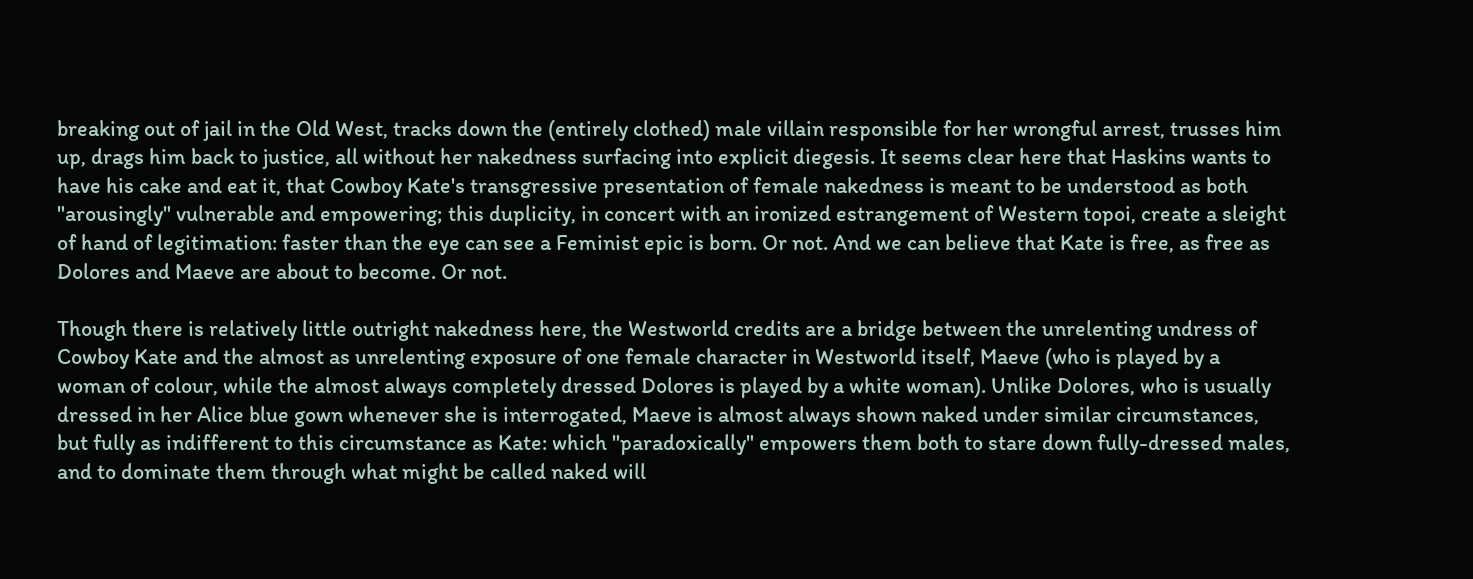breaking out of jail in the Old West, tracks down the (entirely clothed) male villain responsible for her wrongful arrest, trusses him up, drags him back to justice, all without her nakedness surfacing into explicit diegesis. It seems clear here that Haskins wants to have his cake and eat it, that Cowboy Kate's transgressive presentation of female nakedness is meant to be understood as both "arousingly" vulnerable and empowering; this duplicity, in concert with an ironized estrangement of Western topoi, create a sleight of hand of legitimation: faster than the eye can see a Feminist epic is born. Or not. And we can believe that Kate is free, as free as Dolores and Maeve are about to become. Or not.

Though there is relatively little outright nakedness here, the Westworld credits are a bridge between the unrelenting undress of Cowboy Kate and the almost as unrelenting exposure of one female character in Westworld itself, Maeve (who is played by a woman of colour, while the almost always completely dressed Dolores is played by a white woman). Unlike Dolores, who is usually dressed in her Alice blue gown whenever she is interrogated, Maeve is almost always shown naked under similar circumstances, but fully as indifferent to this circumstance as Kate: which "paradoxically" empowers them both to stare down fully-dressed males, and to dominate them through what might be called naked will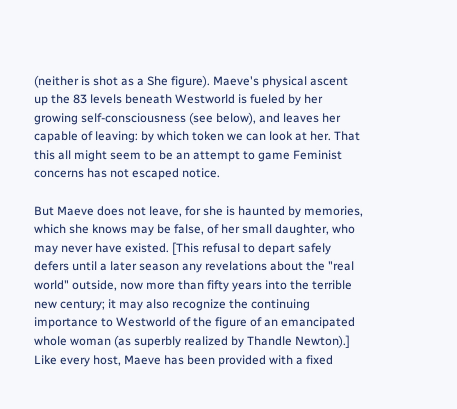(neither is shot as a She figure). Maeve's physical ascent up the 83 levels beneath Westworld is fueled by her growing self-consciousness (see below), and leaves her capable of leaving: by which token we can look at her. That this all might seem to be an attempt to game Feminist concerns has not escaped notice.

But Maeve does not leave, for she is haunted by memories, which she knows may be false, of her small daughter, who may never have existed. [This refusal to depart safely defers until a later season any revelations about the "real world" outside, now more than fifty years into the terrible new century; it may also recognize the continuing importance to Westworld of the figure of an emancipated whole woman (as superbly realized by Thandle Newton).] Like every host, Maeve has been provided with a fixed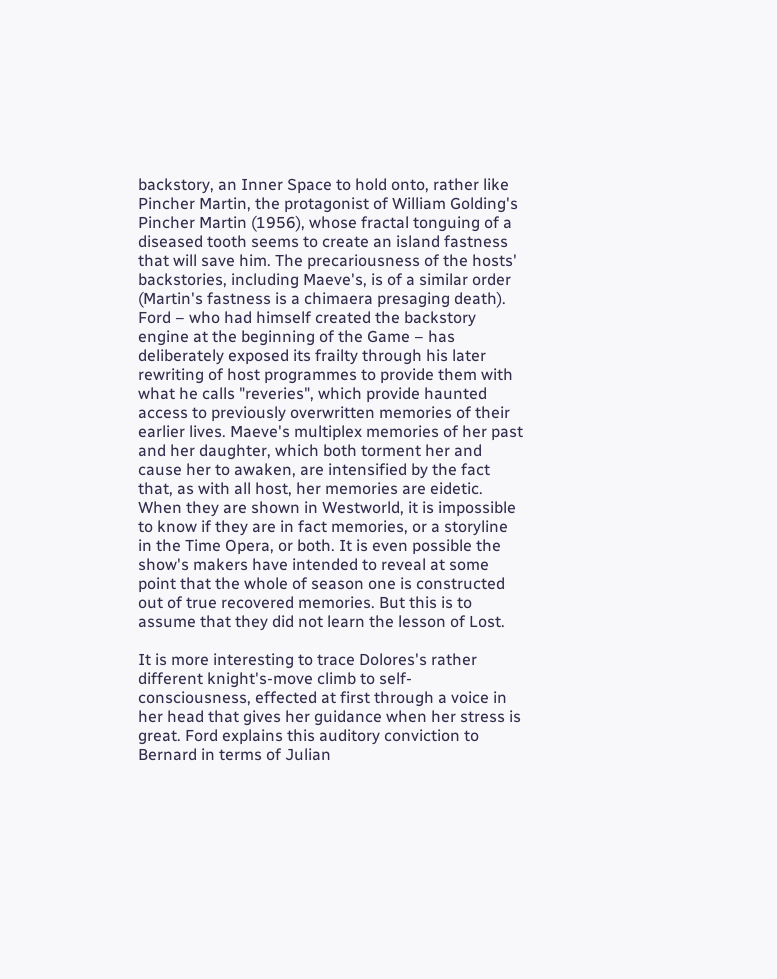backstory, an Inner Space to hold onto, rather like Pincher Martin, the protagonist of William Golding's Pincher Martin (1956), whose fractal tonguing of a diseased tooth seems to create an island fastness that will save him. The precariousness of the hosts' backstories, including Maeve's, is of a similar order (Martin's fastness is a chimaera presaging death). Ford – who had himself created the backstory engine at the beginning of the Game – has deliberately exposed its frailty through his later rewriting of host programmes to provide them with what he calls "reveries", which provide haunted access to previously overwritten memories of their earlier lives. Maeve's multiplex memories of her past and her daughter, which both torment her and cause her to awaken, are intensified by the fact that, as with all host, her memories are eidetic. When they are shown in Westworld, it is impossible to know if they are in fact memories, or a storyline in the Time Opera, or both. It is even possible the show's makers have intended to reveal at some point that the whole of season one is constructed out of true recovered memories. But this is to assume that they did not learn the lesson of Lost.

It is more interesting to trace Dolores's rather different knight's-move climb to self-consciousness, effected at first through a voice in her head that gives her guidance when her stress is great. Ford explains this auditory conviction to Bernard in terms of Julian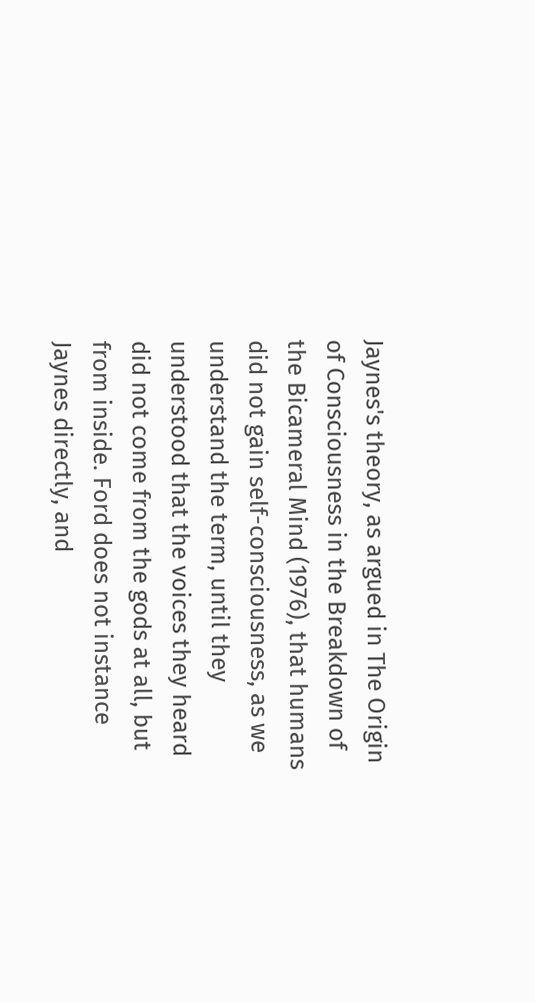Jaynes's theory, as argued in The Origin of Consciousness in the Breakdown of the Bicameral Mind (1976), that humans did not gain self-consciousness, as we understand the term, until they understood that the voices they heard did not come from the gods at all, but from inside. Ford does not instance Jaynes directly, and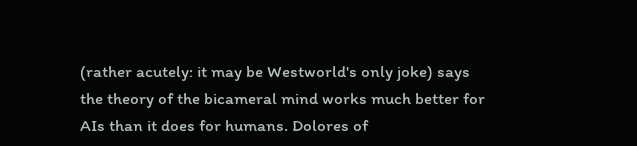(rather acutely: it may be Westworld's only joke) says the theory of the bicameral mind works much better for AIs than it does for humans. Dolores of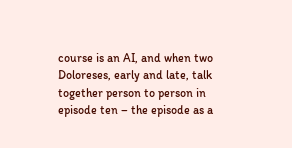course is an AI, and when two Doloreses, early and late, talk together person to person in episode ten – the episode as a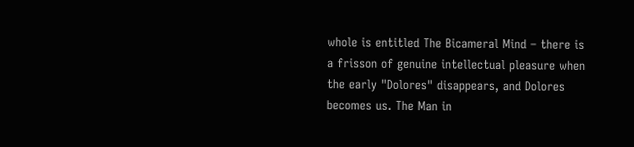whole is entitled The Bicameral Mind – there is a frisson of genuine intellectual pleasure when the early "Dolores" disappears, and Dolores becomes us. The Man in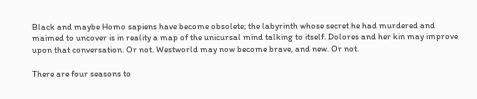Black and maybe Homo sapiens have become obsolete; the labyrinth whose secret he had murdered and maimed to uncover is in reality a map of the unicursal mind talking to itself. Dolores and her kin may improve upon that conversation. Or not. Westworld may now become brave, and new. Or not.

There are four seasons to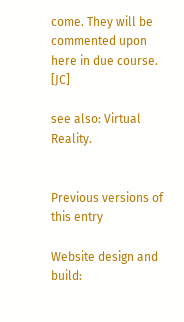come. They will be commented upon here in due course. [JC]

see also: Virtual Reality.


Previous versions of this entry

Website design and build: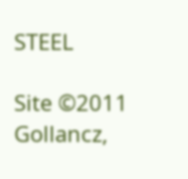STEEL

Site ©2011 Gollancz,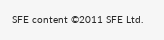SFE content ©2011 SFE Ltd.